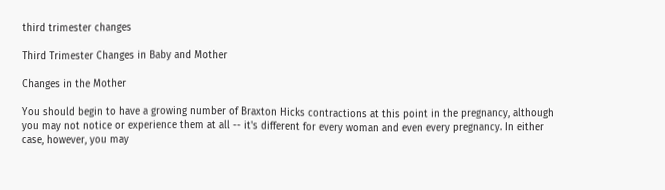third trimester changes

Third Trimester Changes in Baby and Mother

Changes in the Mother

You should begin to have a growing number of Braxton Hicks contractions at this point in the pregnancy, although you may not notice or experience them at all -- it's different for every woman and even every pregnancy. In either case, however, you may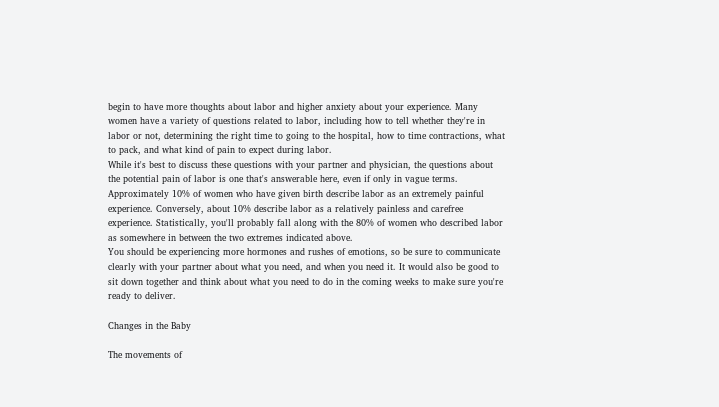begin to have more thoughts about labor and higher anxiety about your experience. Many women have a variety of questions related to labor, including how to tell whether they're in labor or not, determining the right time to going to the hospital, how to time contractions, what to pack, and what kind of pain to expect during labor.
While it's best to discuss these questions with your partner and physician, the questions about the potential pain of labor is one that's answerable here, even if only in vague terms. Approximately 10% of women who have given birth describe labor as an extremely painful experience. Conversely, about 10% describe labor as a relatively painless and carefree experience. Statistically, you'll probably fall along with the 80% of women who described labor as somewhere in between the two extremes indicated above.
You should be experiencing more hormones and rushes of emotions, so be sure to communicate clearly with your partner about what you need, and when you need it. It would also be good to sit down together and think about what you need to do in the coming weeks to make sure you're ready to deliver.

Changes in the Baby

The movements of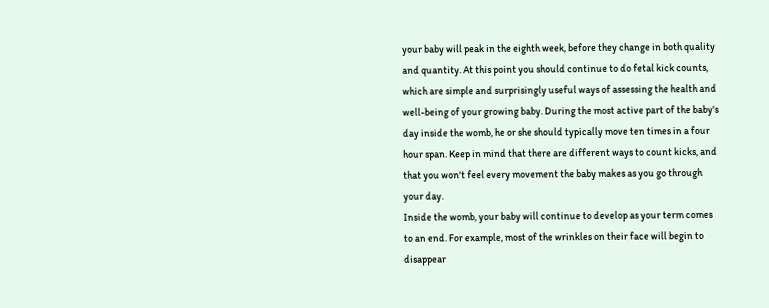your baby will peak in the eighth week, before they change in both quality and quantity. At this point you should continue to do fetal kick counts, which are simple and surprisingly useful ways of assessing the health and well-being of your growing baby. During the most active part of the baby's day inside the womb, he or she should typically move ten times in a four hour span. Keep in mind that there are different ways to count kicks, and that you won't feel every movement the baby makes as you go through your day.
Inside the womb, your baby will continue to develop as your term comes to an end. For example, most of the wrinkles on their face will begin to disappear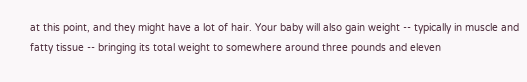at this point, and they might have a lot of hair. Your baby will also gain weight -- typically in muscle and fatty tissue -- bringing its total weight to somewhere around three pounds and eleven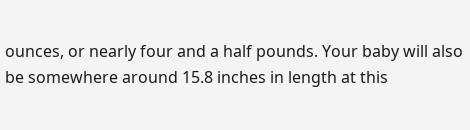ounces, or nearly four and a half pounds. Your baby will also be somewhere around 15.8 inches in length at this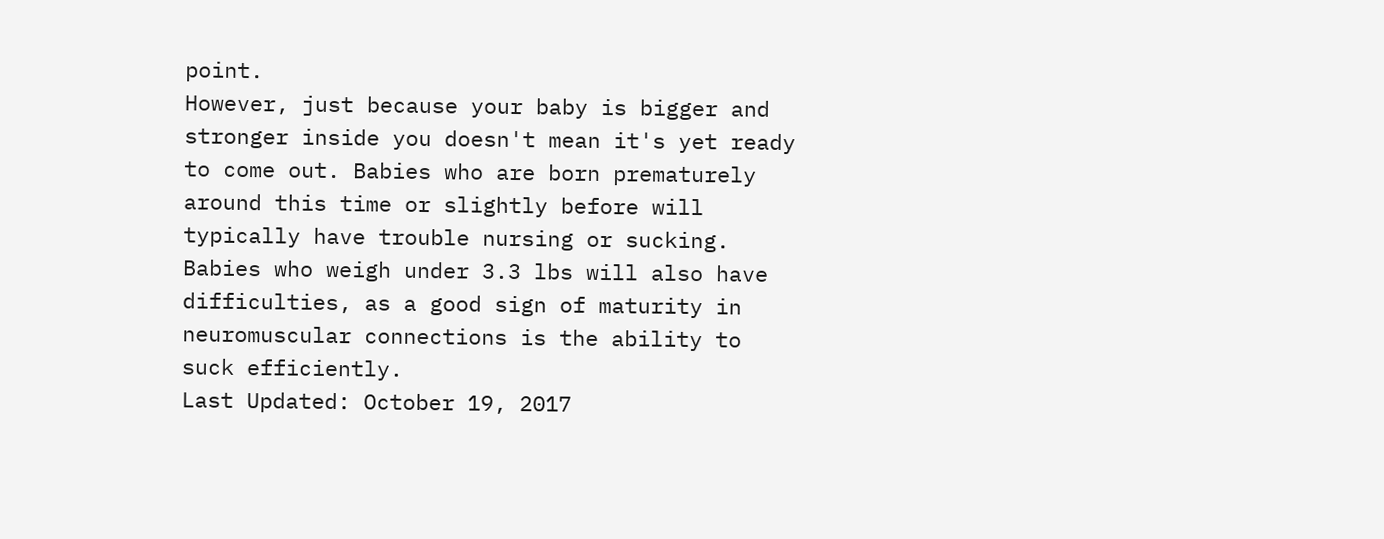point.
However, just because your baby is bigger and stronger inside you doesn't mean it's yet ready to come out. Babies who are born prematurely around this time or slightly before will typically have trouble nursing or sucking. Babies who weigh under 3.3 lbs will also have difficulties, as a good sign of maturity in neuromuscular connections is the ability to suck efficiently.
Last Updated: October 19, 2017